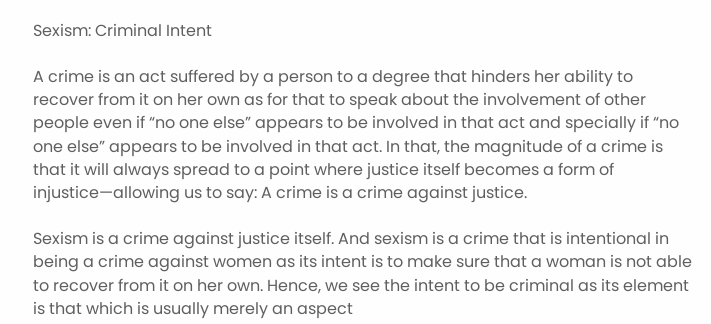Sexism: Criminal Intent

A crime is an act suffered by a person to a degree that hinders her ability to recover from it on her own as for that to speak about the involvement of other people even if “no one else” appears to be involved in that act and specially if “no one else” appears to be involved in that act. In that, the magnitude of a crime is that it will always spread to a point where justice itself becomes a form of injustice—allowing us to say: A crime is a crime against justice.

Sexism is a crime against justice itself. And sexism is a crime that is intentional in being a crime against women as its intent is to make sure that a woman is not able to recover from it on her own. Hence, we see the intent to be criminal as its element is that which is usually merely an aspect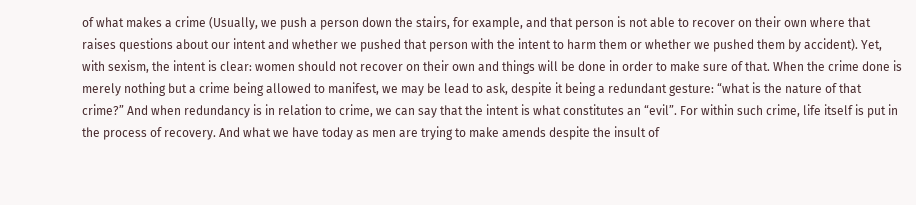of what makes a crime (Usually, we push a person down the stairs, for example, and that person is not able to recover on their own where that raises questions about our intent and whether we pushed that person with the intent to harm them or whether we pushed them by accident). Yet, with sexism, the intent is clear: women should not recover on their own and things will be done in order to make sure of that. When the crime done is merely nothing but a crime being allowed to manifest, we may be lead to ask, despite it being a redundant gesture: “what is the nature of that crime?” And when redundancy is in relation to crime, we can say that the intent is what constitutes an “evil”. For within such crime, life itself is put in the process of recovery. And what we have today as men are trying to make amends despite the insult of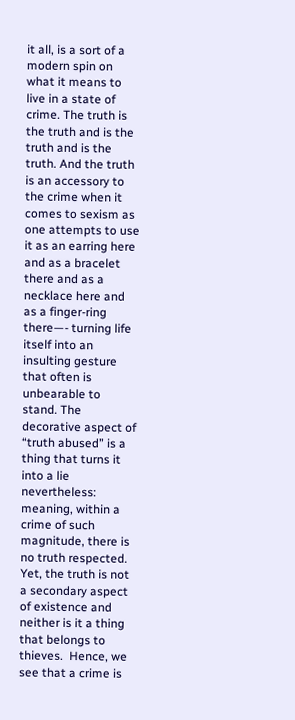it all, is a sort of a modern spin on what it means to live in a state of crime. The truth is the truth and is the truth and is the truth. And the truth is an accessory to the crime when it comes to sexism as one attempts to use it as an earring here and as a bracelet there and as a necklace here and as a finger-ring there—- turning life itself into an insulting gesture that often is unbearable to stand. The decorative aspect of “truth abused” is a thing that turns it into a lie nevertheless: meaning, within a crime of such magnitude, there is no truth respected. Yet, the truth is not a secondary aspect of existence and neither is it a thing that belongs to thieves.  Hence, we see that a crime is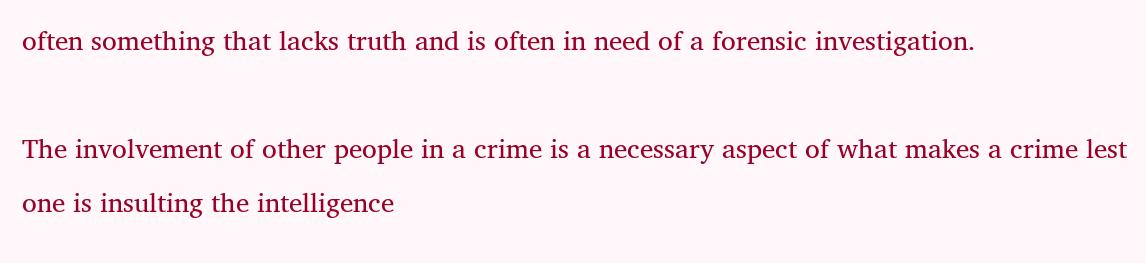often something that lacks truth and is often in need of a forensic investigation.

The involvement of other people in a crime is a necessary aspect of what makes a crime lest one is insulting the intelligence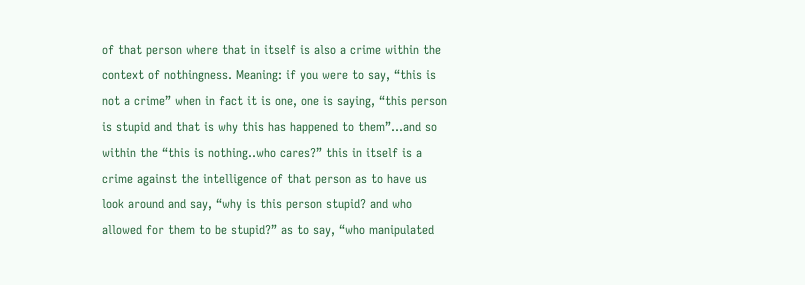of that person where that in itself is also a crime within the context of nothingness. Meaning: if you were to say, “this is not a crime” when in fact it is one, one is saying, “this person is stupid and that is why this has happened to them”…and so within the “this is nothing..who cares?” this in itself is a crime against the intelligence of that person as to have us look around and say, “why is this person stupid? and who allowed for them to be stupid?” as to say, “who manipulated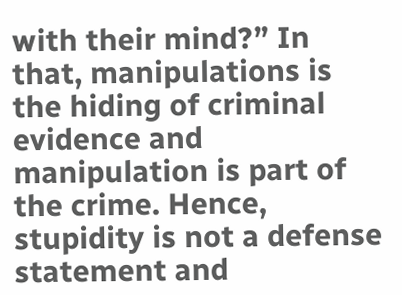with their mind?” In that, manipulations is the hiding of criminal evidence and manipulation is part of the crime. Hence, stupidity is not a defense statement and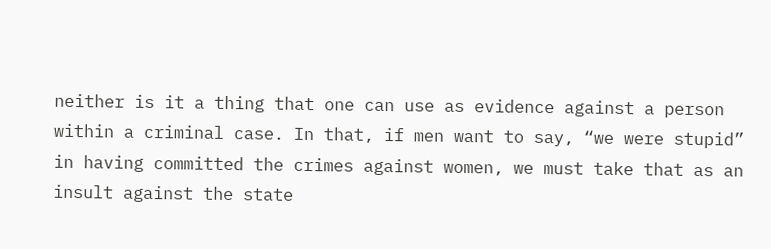neither is it a thing that one can use as evidence against a person within a criminal case. In that, if men want to say, “we were stupid” in having committed the crimes against women, we must take that as an insult against the state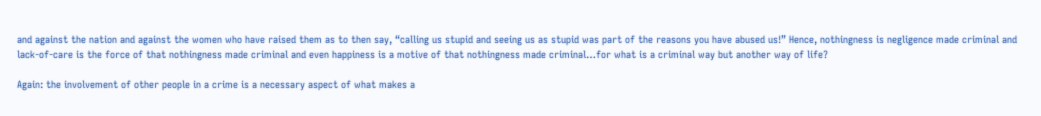and against the nation and against the women who have raised them as to then say, “calling us stupid and seeing us as stupid was part of the reasons you have abused us!” Hence, nothingness is negligence made criminal and lack-of-care is the force of that nothingness made criminal and even happiness is a motive of that nothingness made criminal…for what is a criminal way but another way of life?

Again: the involvement of other people in a crime is a necessary aspect of what makes a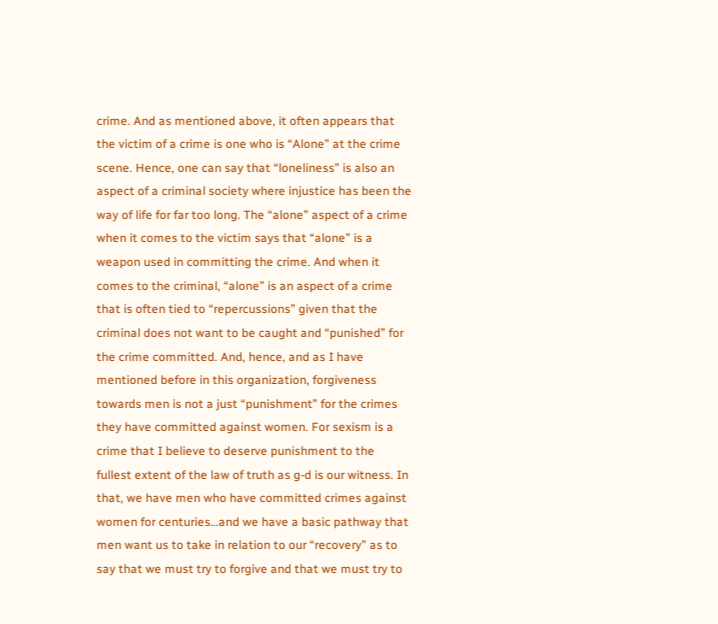crime. And as mentioned above, it often appears that the victim of a crime is one who is “Alone” at the crime scene. Hence, one can say that “loneliness” is also an aspect of a criminal society where injustice has been the way of life for far too long. The “alone” aspect of a crime when it comes to the victim says that “alone” is a weapon used in committing the crime. And when it comes to the criminal, “alone” is an aspect of a crime that is often tied to “repercussions” given that the criminal does not want to be caught and “punished” for the crime committed. And, hence, and as I have mentioned before in this organization, forgiveness towards men is not a just “punishment” for the crimes they have committed against women. For sexism is a crime that I believe to deserve punishment to the fullest extent of the law of truth as g-d is our witness. In that, we have men who have committed crimes against women for centuries…and we have a basic pathway that men want us to take in relation to our “recovery” as to say that we must try to forgive and that we must try to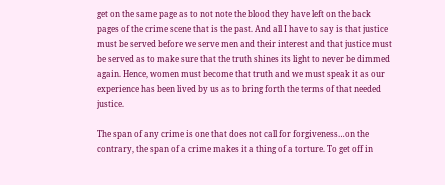get on the same page as to not note the blood they have left on the back pages of the crime scene that is the past. And all I have to say is that justice must be served before we serve men and their interest and that justice must be served as to make sure that the truth shines its light to never be dimmed again. Hence, women must become that truth and we must speak it as our experience has been lived by us as to bring forth the terms of that needed justice.

The span of any crime is one that does not call for forgiveness…on the contrary, the span of a crime makes it a thing of a torture. To get off in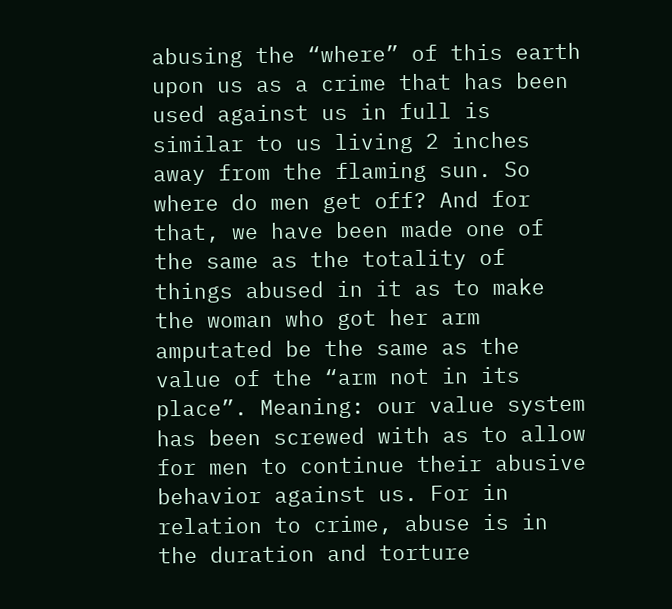abusing the “where” of this earth upon us as a crime that has been used against us in full is similar to us living 2 inches away from the flaming sun. So where do men get off? And for that, we have been made one of the same as the totality of things abused in it as to make the woman who got her arm amputated be the same as the value of the “arm not in its place”. Meaning: our value system has been screwed with as to allow for men to continue their abusive behavior against us. For in relation to crime, abuse is in the duration and torture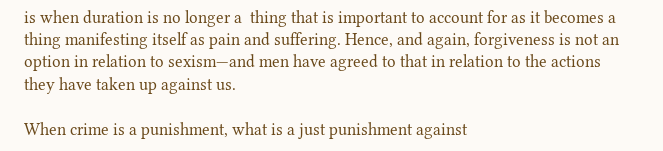is when duration is no longer a  thing that is important to account for as it becomes a thing manifesting itself as pain and suffering. Hence, and again, forgiveness is not an option in relation to sexism—and men have agreed to that in relation to the actions they have taken up against us.

When crime is a punishment, what is a just punishment against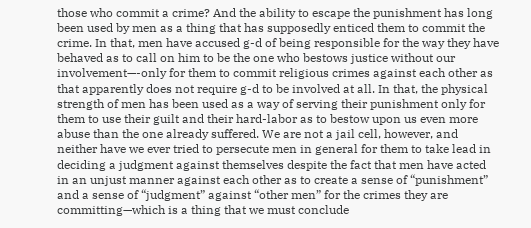those who commit a crime? And the ability to escape the punishment has long been used by men as a thing that has supposedly enticed them to commit the crime. In that, men have accused g-d of being responsible for the way they have behaved as to call on him to be the one who bestows justice without our involvement—-only for them to commit religious crimes against each other as that apparently does not require g-d to be involved at all. In that, the physical strength of men has been used as a way of serving their punishment only for them to use their guilt and their hard-labor as to bestow upon us even more abuse than the one already suffered. We are not a jail cell, however, and neither have we ever tried to persecute men in general for them to take lead in deciding a judgment against themselves despite the fact that men have acted in an unjust manner against each other as to create a sense of “punishment” and a sense of “judgment” against “other men” for the crimes they are committing—which is a thing that we must conclude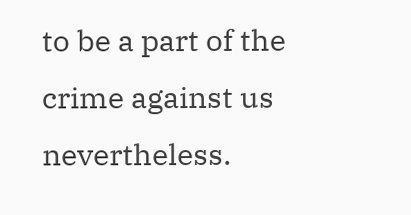to be a part of the crime against us nevertheless.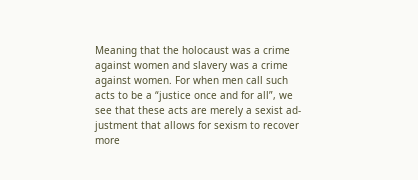Meaning that the holocaust was a crime against women and slavery was a crime against women. For when men call such acts to be a “justice once and for all”, we see that these acts are merely a sexist ad-justment that allows for sexism to recover more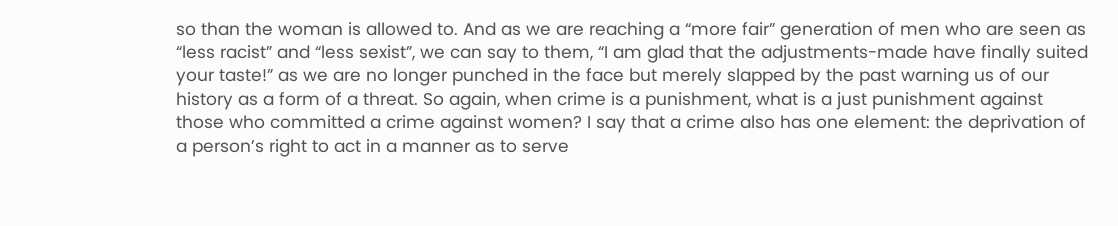so than the woman is allowed to. And as we are reaching a “more fair” generation of men who are seen as “less racist” and “less sexist”, we can say to them, “I am glad that the adjustments-made have finally suited your taste!” as we are no longer punched in the face but merely slapped by the past warning us of our history as a form of a threat. So again, when crime is a punishment, what is a just punishment against those who committed a crime against women? I say that a crime also has one element: the deprivation of a person’s right to act in a manner as to serve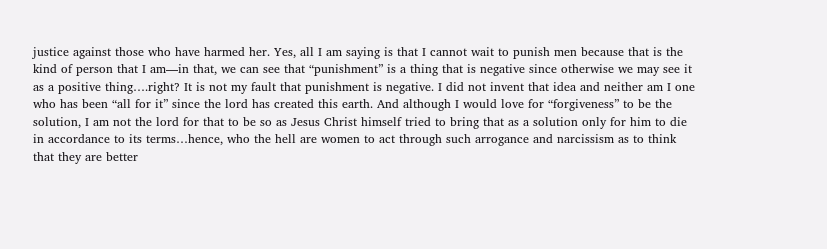justice against those who have harmed her. Yes, all I am saying is that I cannot wait to punish men because that is the kind of person that I am—in that, we can see that “punishment” is a thing that is negative since otherwise we may see it as a positive thing….right? It is not my fault that punishment is negative. I did not invent that idea and neither am I one who has been “all for it” since the lord has created this earth. And although I would love for “forgiveness” to be the solution, I am not the lord for that to be so as Jesus Christ himself tried to bring that as a solution only for him to die in accordance to its terms…hence, who the hell are women to act through such arrogance and narcissism as to think that they are better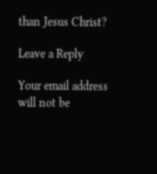than Jesus Christ?

Leave a Reply

Your email address will not be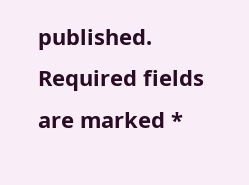published. Required fields are marked *